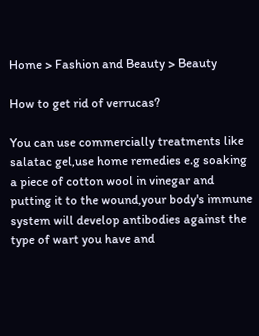Home > Fashion and Beauty > Beauty

How to get rid of verrucas?

You can use commercially treatments like salatac gel,use home remedies e.g soaking a piece of cotton wool in vinegar and putting it to the wound,your body's immune system will develop antibodies against the type of wart you have and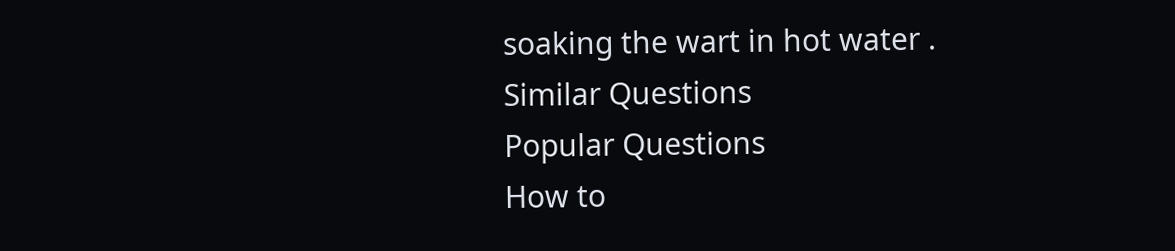soaking the wart in hot water .
Similar Questions
Popular Questions
How to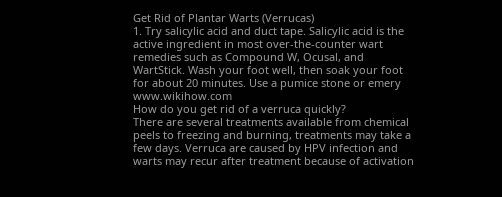Get Rid of Plantar Warts (Verrucas)
1. Try salicylic acid and duct tape. Salicylic acid is the active ingredient in most over-the-counter wart remedies such as Compound W, Ocusal, and WartStick. Wash your foot well, then soak your foot for about 20 minutes. Use a pumice stone or emery  www.wikihow.com
How do you get rid of a verruca quickly?
There are several treatments available from chemical peels to freezing and burning, treatments may take a few days. Verruca are caused by HPV infection and warts may recur after treatment because of activation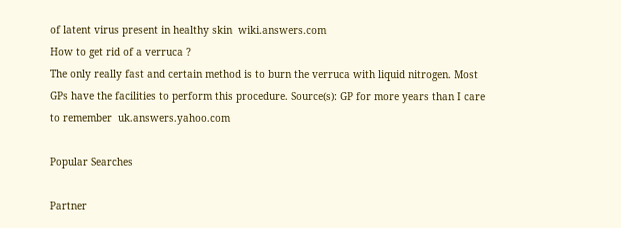of latent virus present in healthy skin  wiki.answers.com
How to get rid of a verruca ?
The only really fast and certain method is to burn the verruca with liquid nitrogen. Most GPs have the facilities to perform this procedure. Source(s): GP for more years than I care to remember  uk.answers.yahoo.com

Popular Searches

Partner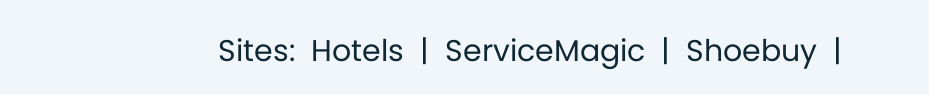Sites:  Hotels  |  ServiceMagic  |  Shoebuy  |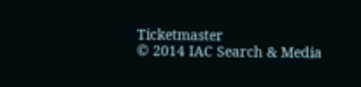Ticketmaster
© 2014 IAC Search & Media